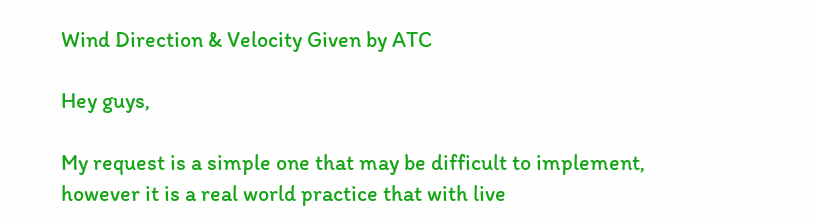Wind Direction & Velocity Given by ATC

Hey guys,

My request is a simple one that may be difficult to implement, however it is a real world practice that with live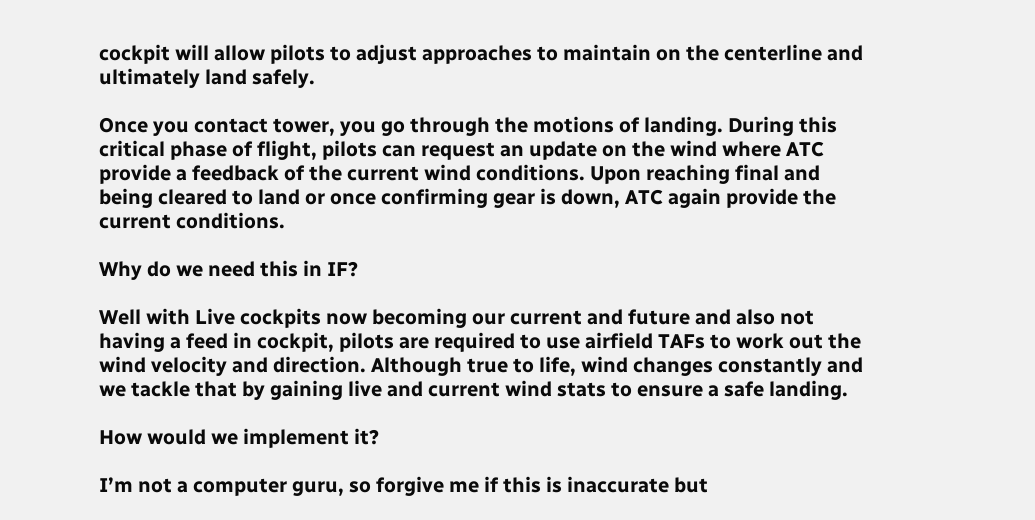cockpit will allow pilots to adjust approaches to maintain on the centerline and ultimately land safely.

Once you contact tower, you go through the motions of landing. During this critical phase of flight, pilots can request an update on the wind where ATC provide a feedback of the current wind conditions. Upon reaching final and being cleared to land or once confirming gear is down, ATC again provide the current conditions.

Why do we need this in IF?

Well with Live cockpits now becoming our current and future and also not having a feed in cockpit, pilots are required to use airfield TAFs to work out the wind velocity and direction. Although true to life, wind changes constantly and we tackle that by gaining live and current wind stats to ensure a safe landing.

How would we implement it?

I’m not a computer guru, so forgive me if this is inaccurate but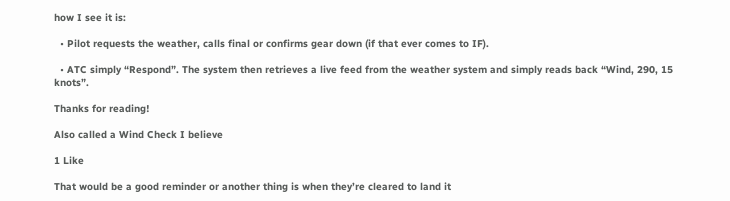how I see it is:

  • Pilot requests the weather, calls final or confirms gear down (if that ever comes to IF).

  • ATC simply “Respond”. The system then retrieves a live feed from the weather system and simply reads back “Wind, 290, 15 knots”.

Thanks for reading!

Also called a Wind Check I believe

1 Like

That would be a good reminder or another thing is when they’re cleared to land it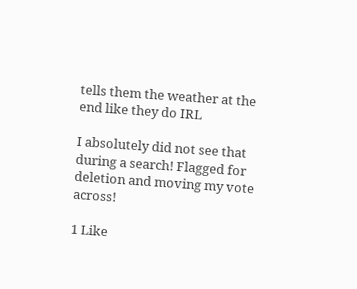tells them the weather at the end like they do IRL

I absolutely did not see that during a search! Flagged for deletion and moving my vote across!

1 Like